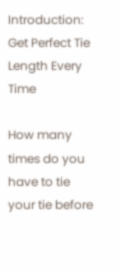Introduction: Get Perfect Tie Length Every Time

How many times do you have to tie your tie before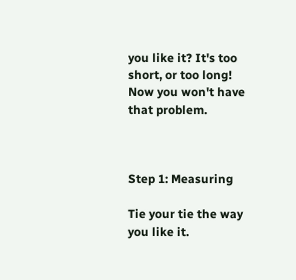you like it? It's too short, or too long! Now you won't have that problem.



Step 1: Measuring

Tie your tie the way you like it.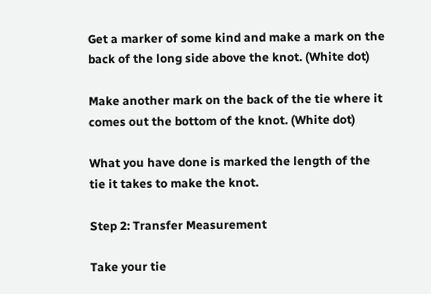Get a marker of some kind and make a mark on the back of the long side above the knot. (White dot)

Make another mark on the back of the tie where it comes out the bottom of the knot. (White dot)

What you have done is marked the length of the tie it takes to make the knot.

Step 2: Transfer Measurement

Take your tie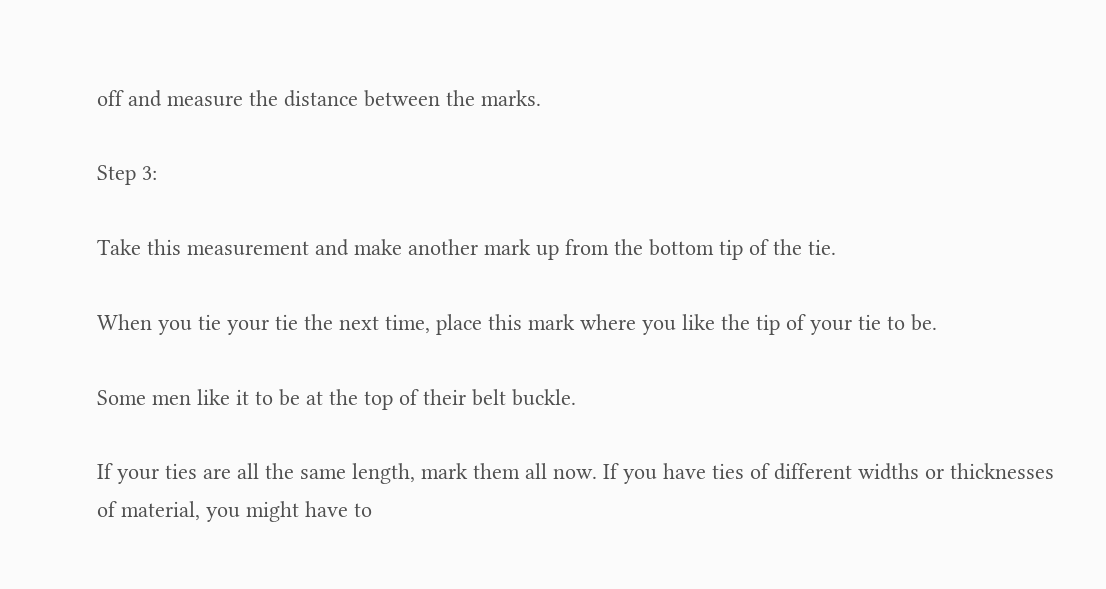off and measure the distance between the marks.

Step 3:

Take this measurement and make another mark up from the bottom tip of the tie.

When you tie your tie the next time, place this mark where you like the tip of your tie to be.

Some men like it to be at the top of their belt buckle.

If your ties are all the same length, mark them all now. If you have ties of different widths or thicknesses of material, you might have to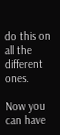do this on all the different ones.

Now you can have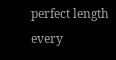perfect length every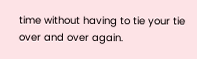time without having to tie your tie over and over again.